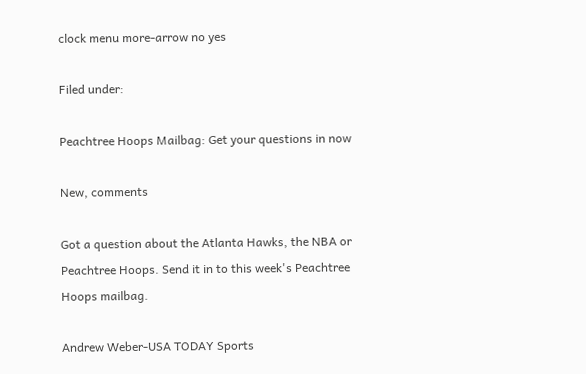clock menu more-arrow no yes

Filed under:

Peachtree Hoops Mailbag: Get your questions in now

New, comments

Got a question about the Atlanta Hawks, the NBA or Peachtree Hoops. Send it in to this week's Peachtree Hoops mailbag.

Andrew Weber-USA TODAY Sports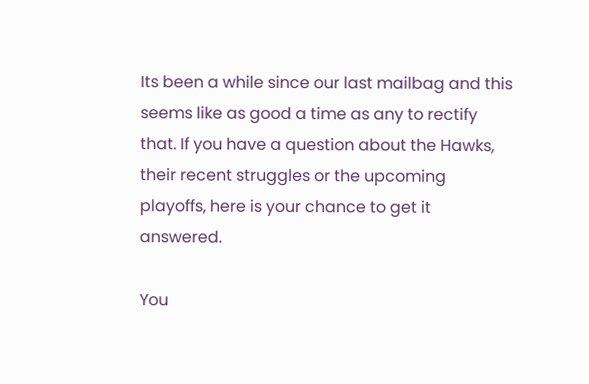Its been a while since our last mailbag and this seems like as good a time as any to rectify that. If you have a question about the Hawks, their recent struggles or the upcoming playoffs, here is your chance to get it answered.

You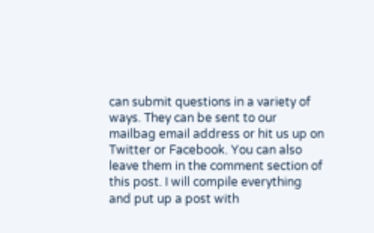can submit questions in a variety of ways. They can be sent to our mailbag email address or hit us up on Twitter or Facebook. You can also leave them in the comment section of this post. I will compile everything and put up a post with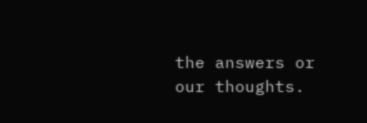the answers or our thoughts.